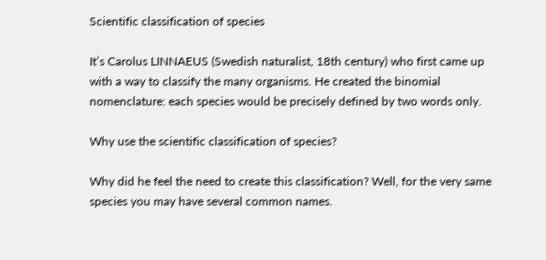Scientific classification of species

It’s Carolus LINNAEUS (Swedish naturalist, 18th century) who first came up with a way to classify the many organisms. He created the binomial nomenclature: each species would be precisely defined by two words only.

Why use the scientific classification of species?

Why did he feel the need to create this classification? Well, for the very same species you may have several common names.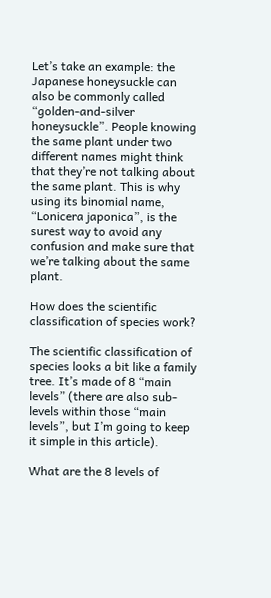Let’s take an example: the Japanese honeysuckle can also be commonly called “golden-and-silver honeysuckle”. People knowing the same plant under two different names might think that they’re not talking about the same plant. This is why using its binomial name, “Lonicera japonica”, is the surest way to avoid any confusion and make sure that we’re talking about the same plant.

How does the scientific classification of species work?

The scientific classification of species looks a bit like a family tree. It’s made of 8 “main levels” (there are also sub-levels within those “main levels”, but I’m going to keep it simple in this article).

What are the 8 levels of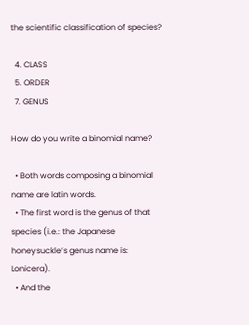the scientific classification of species?

  4. CLASS
  5. ORDER
  7. GENUS

How do you write a binomial name?

  • Both words composing a binomial name are latin words.
  • The first word is the genus of that species (i.e.: the Japanese honeysuckle’s genus name is: Lonicera).
  • And the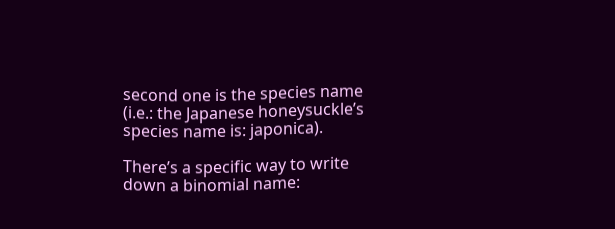second one is the species name (i.e.: the Japanese honeysuckle’s species name is: japonica).

There’s a specific way to write down a binomial name: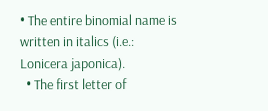• The entire binomial name is written in italics (i.e.: Lonicera japonica).
  • The first letter of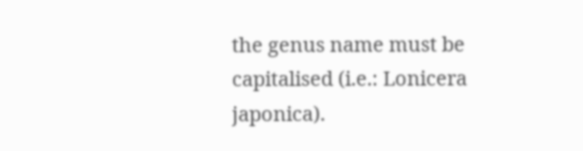the genus name must be capitalised (i.e.: Lonicera japonica).